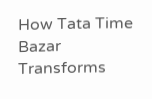How Tata Time Bazar Transforms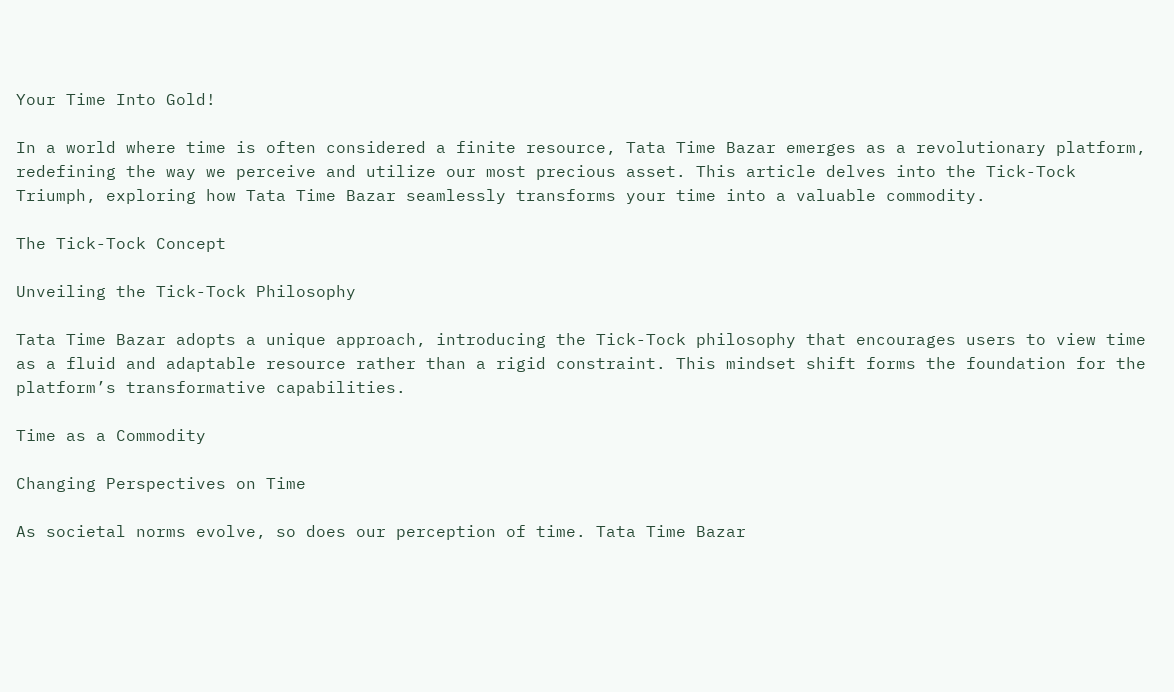Your Time Into Gold!

In a world where time is often considered a finite resource, Tata Time Bazar emerges as a revolutionary platform, redefining the way we perceive and utilize our most precious asset. This article delves into the Tick-Tock Triumph, exploring how Tata Time Bazar seamlessly transforms your time into a valuable commodity.

The Tick-Tock Concept

Unveiling the Tick-Tock Philosophy

Tata Time Bazar adopts a unique approach, introducing the Tick-Tock philosophy that encourages users to view time as a fluid and adaptable resource rather than a rigid constraint. This mindset shift forms the foundation for the platform’s transformative capabilities.

Time as a Commodity

Changing Perspectives on Time

As societal norms evolve, so does our perception of time. Tata Time Bazar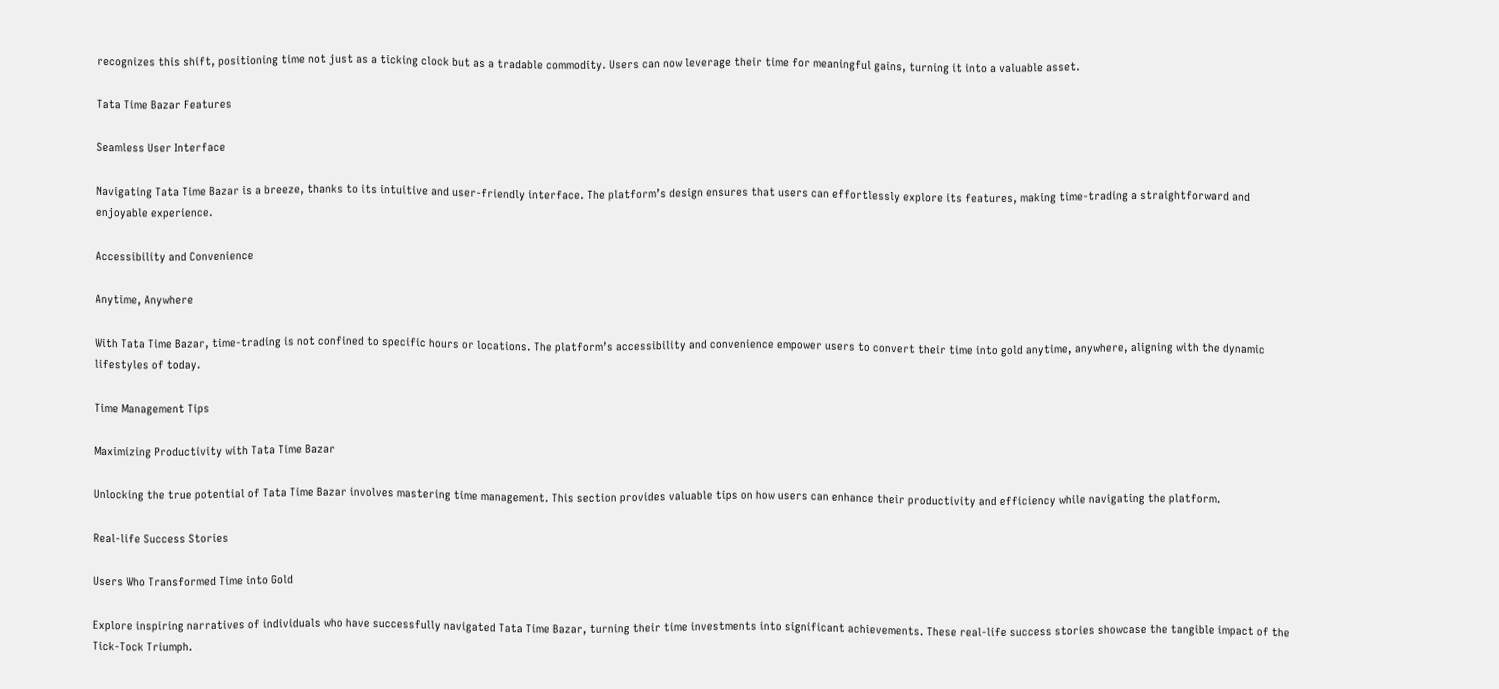recognizes this shift, positioning time not just as a ticking clock but as a tradable commodity. Users can now leverage their time for meaningful gains, turning it into a valuable asset.

Tata Time Bazar Features

Seamless User Interface

Navigating Tata Time Bazar is a breeze, thanks to its intuitive and user-friendly interface. The platform’s design ensures that users can effortlessly explore its features, making time-trading a straightforward and enjoyable experience.

Accessibility and Convenience

Anytime, Anywhere

With Tata Time Bazar, time-trading is not confined to specific hours or locations. The platform’s accessibility and convenience empower users to convert their time into gold anytime, anywhere, aligning with the dynamic lifestyles of today.

Time Management Tips

Maximizing Productivity with Tata Time Bazar

Unlocking the true potential of Tata Time Bazar involves mastering time management. This section provides valuable tips on how users can enhance their productivity and efficiency while navigating the platform.

Real-life Success Stories

Users Who Transformed Time into Gold

Explore inspiring narratives of individuals who have successfully navigated Tata Time Bazar, turning their time investments into significant achievements. These real-life success stories showcase the tangible impact of the Tick-Tock Triumph.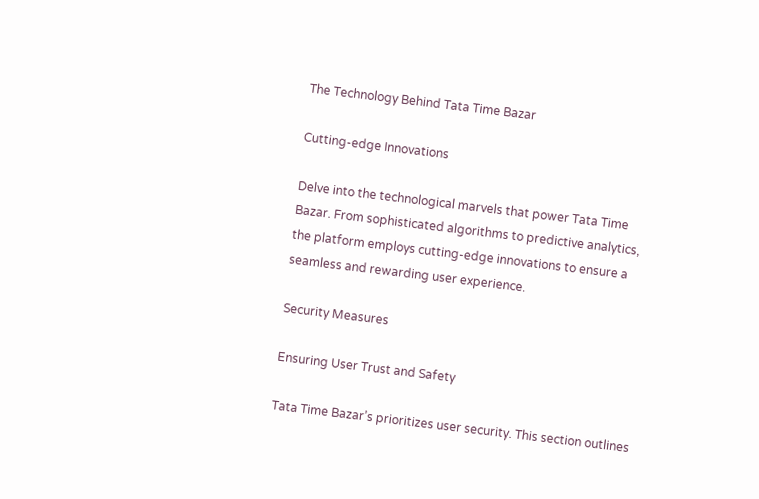The Technology Behind Tata Time Bazar

Cutting-edge Innovations

Delve into the technological marvels that power Tata Time Bazar. From sophisticated algorithms to predictive analytics, the platform employs cutting-edge innovations to ensure a seamless and rewarding user experience.

Security Measures

Ensuring User Trust and Safety

Tata Time Bazar’s prioritizes user security. This section outlines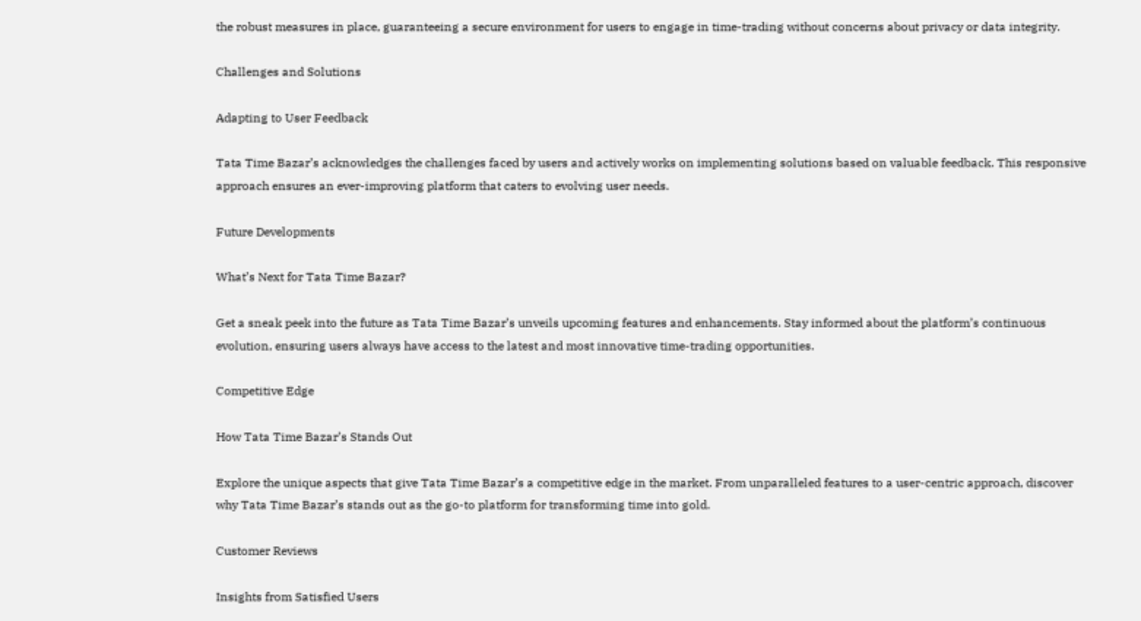the robust measures in place, guaranteeing a secure environment for users to engage in time-trading without concerns about privacy or data integrity.

Challenges and Solutions

Adapting to User Feedback

Tata Time Bazar’s acknowledges the challenges faced by users and actively works on implementing solutions based on valuable feedback. This responsive approach ensures an ever-improving platform that caters to evolving user needs.

Future Developments

What’s Next for Tata Time Bazar?

Get a sneak peek into the future as Tata Time Bazar’s unveils upcoming features and enhancements. Stay informed about the platform’s continuous evolution, ensuring users always have access to the latest and most innovative time-trading opportunities.

Competitive Edge

How Tata Time Bazar’s Stands Out

Explore the unique aspects that give Tata Time Bazar’s a competitive edge in the market. From unparalleled features to a user-centric approach, discover why Tata Time Bazar’s stands out as the go-to platform for transforming time into gold.

Customer Reviews

Insights from Satisfied Users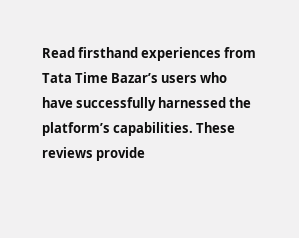Read firsthand experiences from Tata Time Bazar’s users who have successfully harnessed the platform’s capabilities. These reviews provide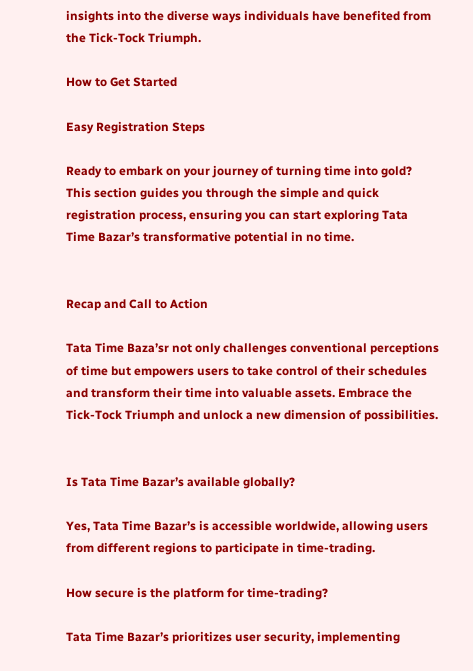insights into the diverse ways individuals have benefited from the Tick-Tock Triumph.

How to Get Started

Easy Registration Steps

Ready to embark on your journey of turning time into gold? This section guides you through the simple and quick registration process, ensuring you can start exploring Tata Time Bazar’s transformative potential in no time.


Recap and Call to Action

Tata Time Baza’sr not only challenges conventional perceptions of time but empowers users to take control of their schedules and transform their time into valuable assets. Embrace the Tick-Tock Triumph and unlock a new dimension of possibilities.


Is Tata Time Bazar’s available globally?

Yes, Tata Time Bazar’s is accessible worldwide, allowing users from different regions to participate in time-trading.

How secure is the platform for time-trading?

Tata Time Bazar’s prioritizes user security, implementing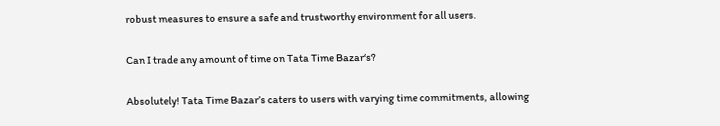robust measures to ensure a safe and trustworthy environment for all users.

Can I trade any amount of time on Tata Time Bazar‘s?

Absolutely! Tata Time Bazar’s caters to users with varying time commitments, allowing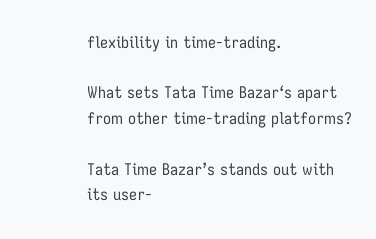flexibility in time-trading.

What sets Tata Time Bazar‘s apart from other time-trading platforms?

Tata Time Bazar’s stands out with its user-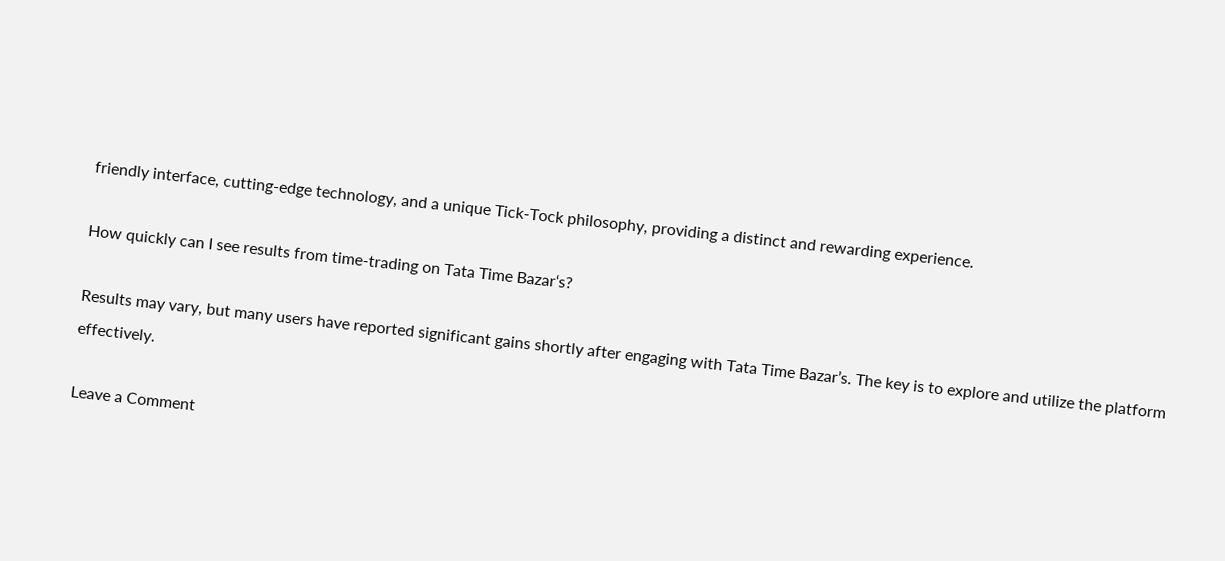friendly interface, cutting-edge technology, and a unique Tick-Tock philosophy, providing a distinct and rewarding experience.

How quickly can I see results from time-trading on Tata Time Bazar‘s?

Results may vary, but many users have reported significant gains shortly after engaging with Tata Time Bazar’s. The key is to explore and utilize the platform effectively.

Leave a Comment